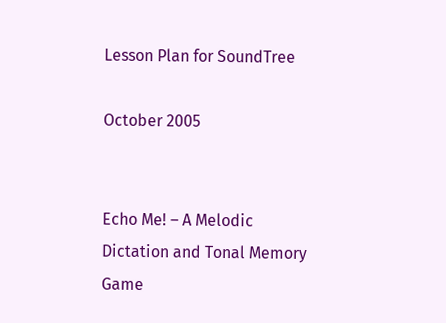Lesson Plan for SoundTree

October 2005


Echo Me! – A Melodic Dictation and Tonal Memory Game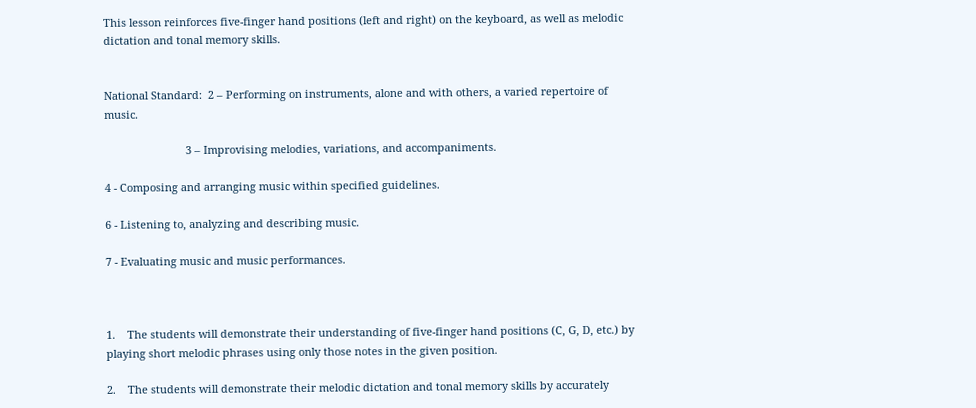This lesson reinforces five-finger hand positions (left and right) on the keyboard, as well as melodic dictation and tonal memory skills.


National Standard:  2 – Performing on instruments, alone and with others, a varied repertoire of music.

                           3 – Improvising melodies, variations, and accompaniments.

4 - Composing and arranging music within specified guidelines.

6 - Listening to, analyzing and describing music.

7 - Evaluating music and music performances.



1.    The students will demonstrate their understanding of five-finger hand positions (C, G, D, etc.) by playing short melodic phrases using only those notes in the given position.

2.    The students will demonstrate their melodic dictation and tonal memory skills by accurately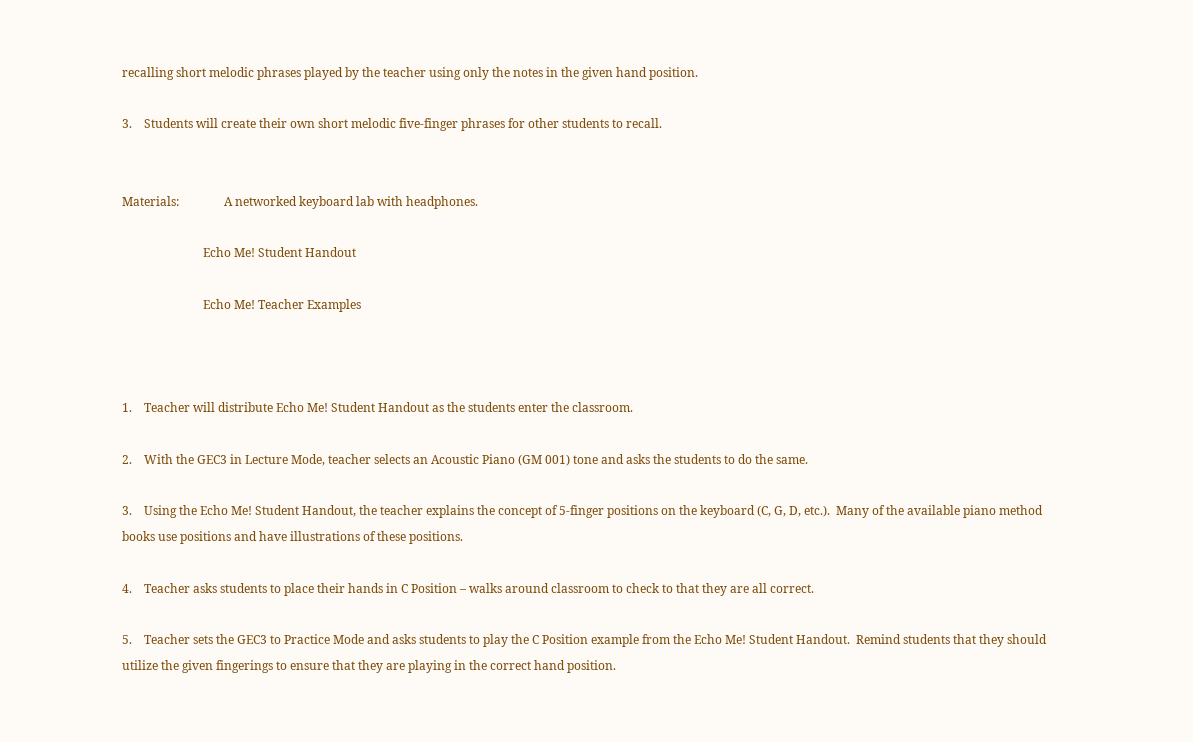recalling short melodic phrases played by the teacher using only the notes in the given hand position.

3.    Students will create their own short melodic five-finger phrases for other students to recall.


Materials:               A networked keyboard lab with headphones.

                           Echo Me! Student Handout

                           Echo Me! Teacher Examples



1.    Teacher will distribute Echo Me! Student Handout as the students enter the classroom.

2.    With the GEC3 in Lecture Mode, teacher selects an Acoustic Piano (GM 001) tone and asks the students to do the same.

3.    Using the Echo Me! Student Handout, the teacher explains the concept of 5-finger positions on the keyboard (C, G, D, etc.).  Many of the available piano method books use positions and have illustrations of these positions.

4.    Teacher asks students to place their hands in C Position – walks around classroom to check to that they are all correct.

5.    Teacher sets the GEC3 to Practice Mode and asks students to play the C Position example from the Echo Me! Student Handout.  Remind students that they should utilize the given fingerings to ensure that they are playing in the correct hand position.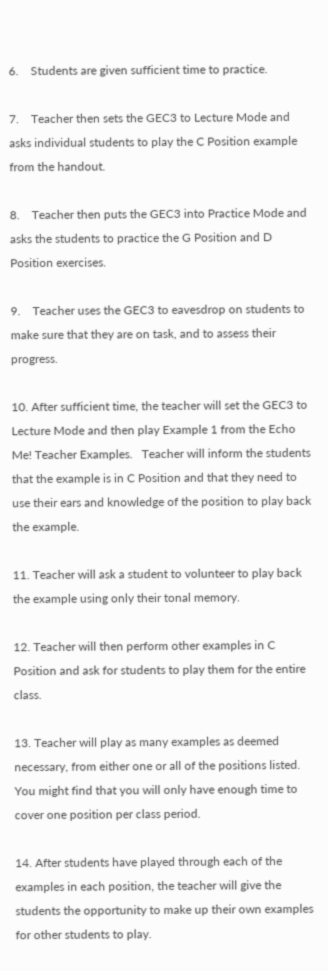6.    Students are given sufficient time to practice.

7.    Teacher then sets the GEC3 to Lecture Mode and asks individual students to play the C Position example from the handout.

8.    Teacher then puts the GEC3 into Practice Mode and asks the students to practice the G Position and D Position exercises.

9.    Teacher uses the GEC3 to eavesdrop on students to make sure that they are on task, and to assess their progress.

10. After sufficient time, the teacher will set the GEC3 to Lecture Mode and then play Example 1 from the Echo Me! Teacher Examples.   Teacher will inform the students that the example is in C Position and that they need to use their ears and knowledge of the position to play back the example.

11. Teacher will ask a student to volunteer to play back the example using only their tonal memory.

12. Teacher will then perform other examples in C Position and ask for students to play them for the entire class.

13. Teacher will play as many examples as deemed necessary, from either one or all of the positions listed.  You might find that you will only have enough time to cover one position per class period.

14. After students have played through each of the examples in each position, the teacher will give the students the opportunity to make up their own examples for other students to play.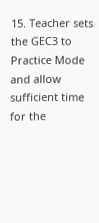15. Teacher sets the GEC3 to Practice Mode and allow sufficient time for the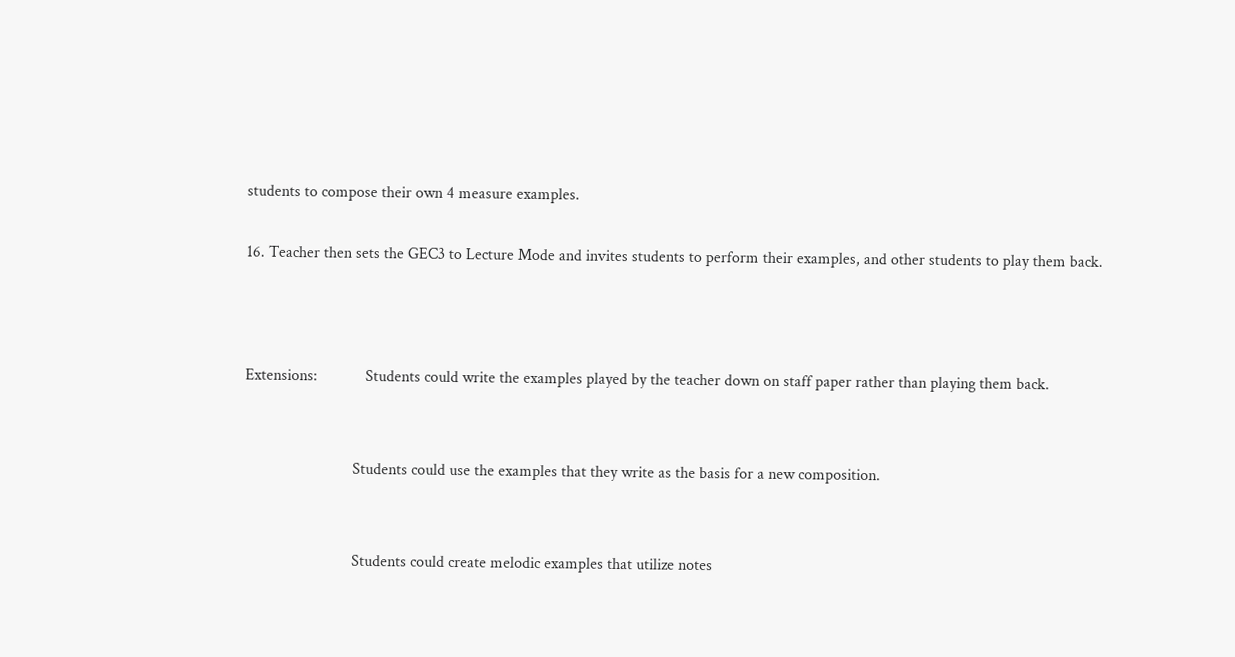students to compose their own 4 measure examples.

16. Teacher then sets the GEC3 to Lecture Mode and invites students to perform their examples, and other students to play them back.



Extensions:            Students could write the examples played by the teacher down on staff paper rather than playing them back.


                           Students could use the examples that they write as the basis for a new composition.


                           Students could create melodic examples that utilize notes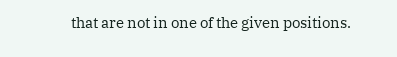that are not in one of the given positions.